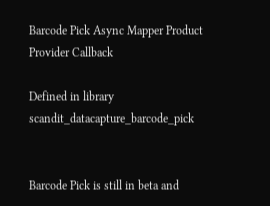Barcode Pick Async Mapper Product Provider Callback

Defined in library scandit_datacapture_barcode_pick


Barcode Pick is still in beta and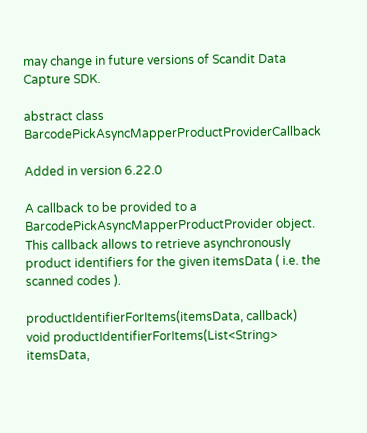may change in future versions of Scandit Data Capture SDK.

abstract class BarcodePickAsyncMapperProductProviderCallback

Added in version 6.22.0

A callback to be provided to a BarcodePickAsyncMapperProductProvider object. This callback allows to retrieve asynchronously product identifiers for the given itemsData ( i.e. the scanned codes ).

productIdentifierForItems(itemsData, callback)
void productIdentifierForItems(List<String> itemsData,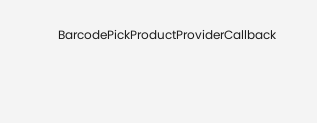BarcodePickProductProviderCallback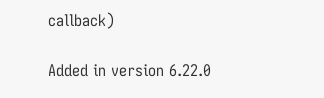callback)

Added in version 6.22.0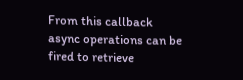From this callback async operations can be fired to retrieve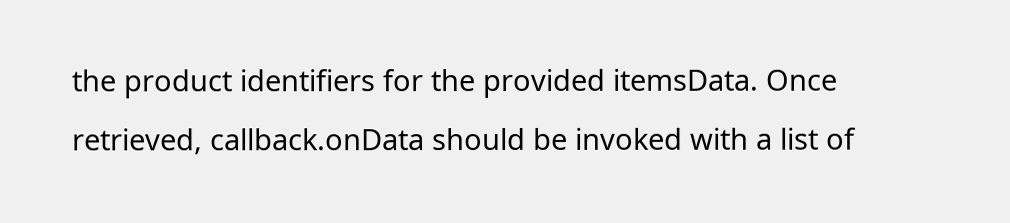the product identifiers for the provided itemsData. Once retrieved, callback.onData should be invoked with a list of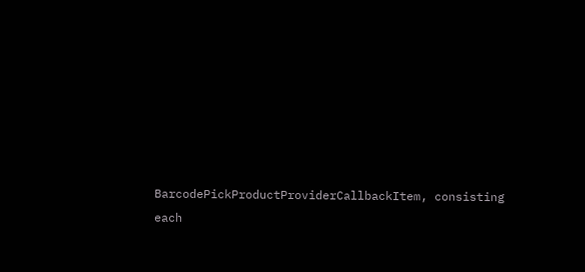BarcodePickProductProviderCallbackItem, consisting each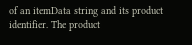of an itemData string and its product identifier. The product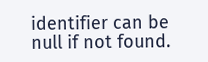identifier can be null if not found.